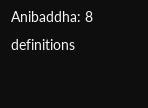Anibaddha: 8 definitions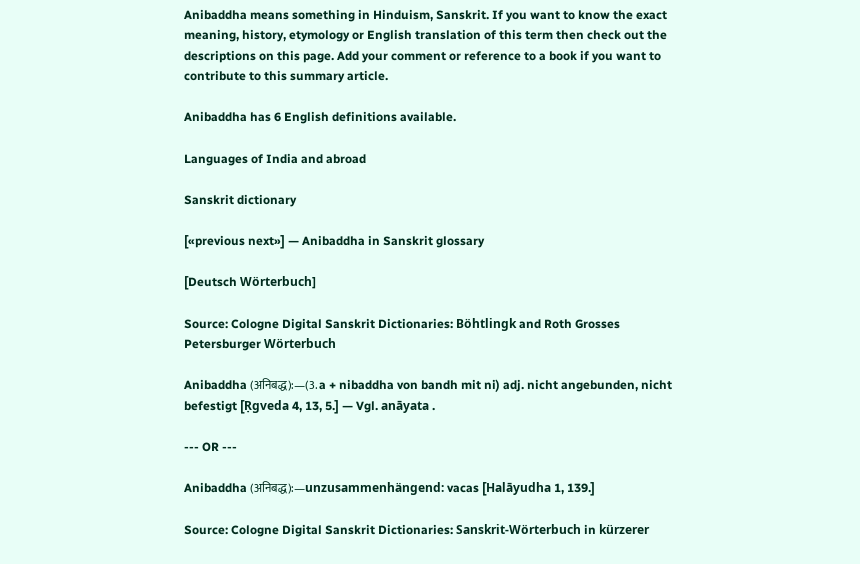Anibaddha means something in Hinduism, Sanskrit. If you want to know the exact meaning, history, etymology or English translation of this term then check out the descriptions on this page. Add your comment or reference to a book if you want to contribute to this summary article.

Anibaddha has 6 English definitions available.

Languages of India and abroad

Sanskrit dictionary

[«previous next»] — Anibaddha in Sanskrit glossary

[Deutsch Wörterbuch]

Source: Cologne Digital Sanskrit Dictionaries: Böhtlingk and Roth Grosses Petersburger Wörterbuch

Anibaddha (अनिबद्ध):—(3. a + nibaddha von bandh mit ni) adj. nicht angebunden, nicht befestigt [Ṛgveda 4, 13, 5.] — Vgl. anāyata .

--- OR ---

Anibaddha (अनिबद्ध):—unzusammenhängend: vacas [Halāyudha 1, 139.]

Source: Cologne Digital Sanskrit Dictionaries: Sanskrit-Wörterbuch in kürzerer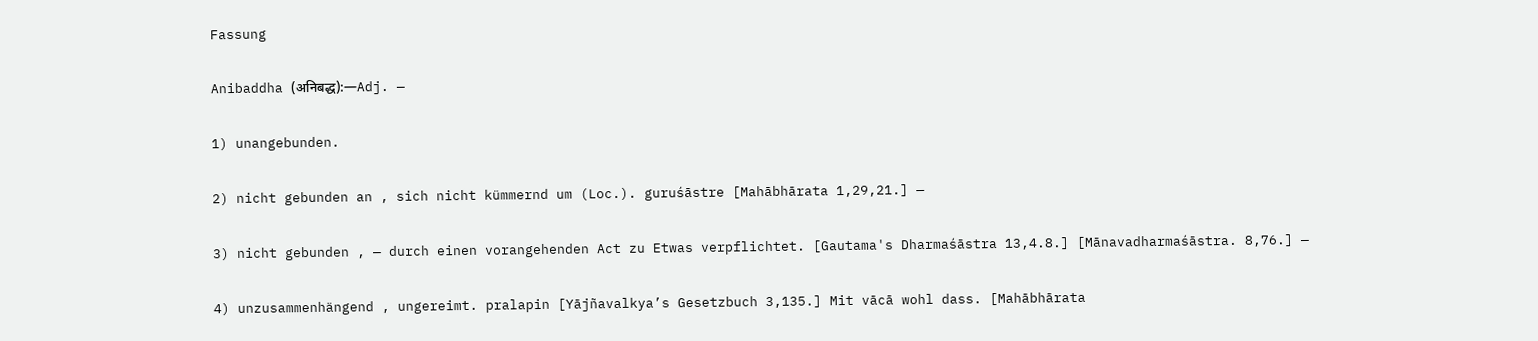Fassung

Anibaddha (अनिबद्ध):—Adj. —

1) unangebunden.

2) nicht gebunden an , sich nicht kümmernd um (Loc.). guruśāstre [Mahābhārata 1,29,21.] —

3) nicht gebunden , — durch einen vorangehenden Act zu Etwas verpflichtet. [Gautama's Dharmaśāstra 13,4.8.] [Mānavadharmaśāstra. 8,76.] —

4) unzusammenhängend , ungereimt. pralapin [Yājñavalkya’s Gesetzbuch 3,135.] Mit vācā wohl dass. [Mahābhārata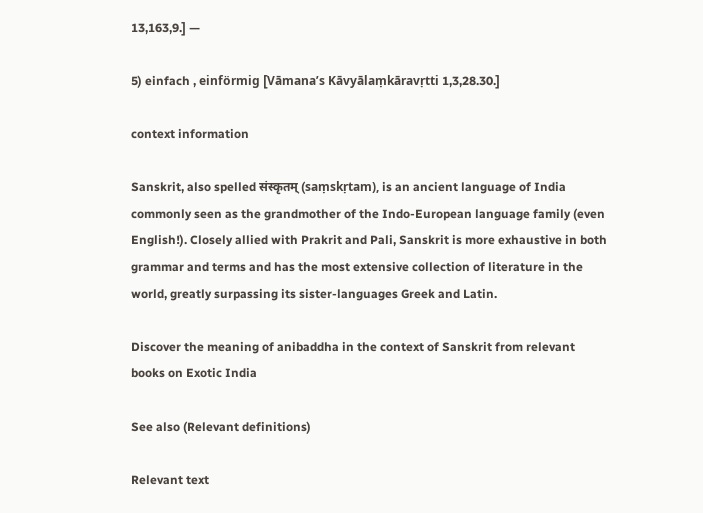13,163,9.] —

5) einfach , einförmig [Vāmana’s Kāvyālaṃkāravṛtti 1,3,28.30.]

context information

Sanskrit, also spelled संस्कृतम् (saṃskṛtam), is an ancient language of India commonly seen as the grandmother of the Indo-European language family (even English!). Closely allied with Prakrit and Pali, Sanskrit is more exhaustive in both grammar and terms and has the most extensive collection of literature in the world, greatly surpassing its sister-languages Greek and Latin.

Discover the meaning of anibaddha in the context of Sanskrit from relevant books on Exotic India

See also (Relevant definitions)

Relevant text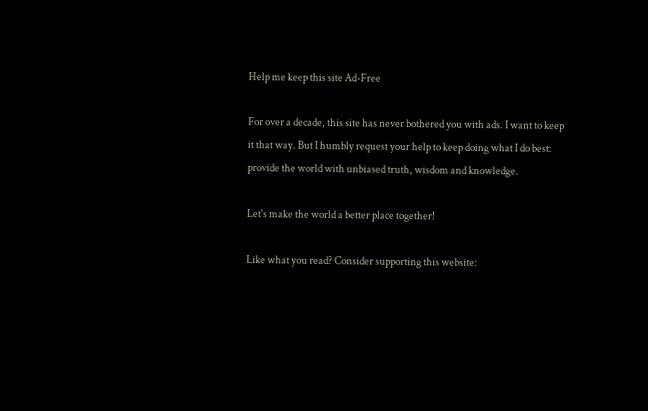Help me keep this site Ad-Free

For over a decade, this site has never bothered you with ads. I want to keep it that way. But I humbly request your help to keep doing what I do best: provide the world with unbiased truth, wisdom and knowledge.

Let's make the world a better place together!

Like what you read? Consider supporting this website: